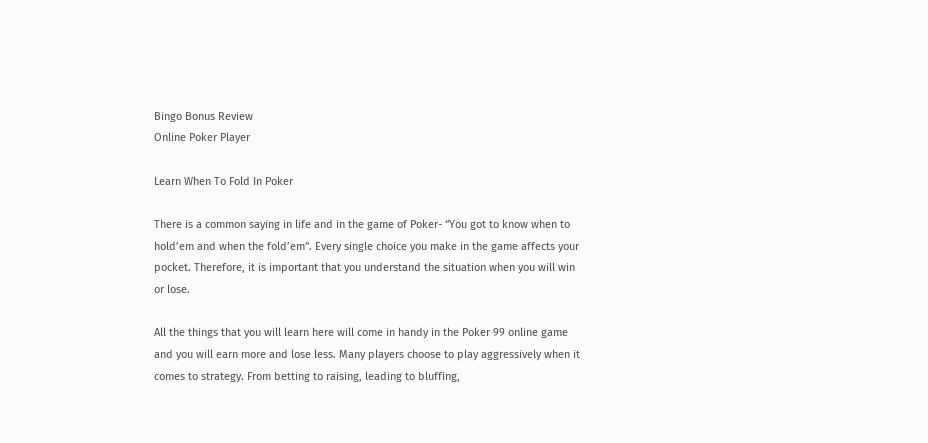Bingo Bonus Review
Online Poker Player

Learn When To Fold In Poker

There is a common saying in life and in the game of Poker- “You got to know when to hold’em and when the fold’em”. Every single choice you make in the game affects your pocket. Therefore, it is important that you understand the situation when you will win or lose.

All the things that you will learn here will come in handy in the Poker 99 online game and you will earn more and lose less. Many players choose to play aggressively when it comes to strategy. From betting to raising, leading to bluffing,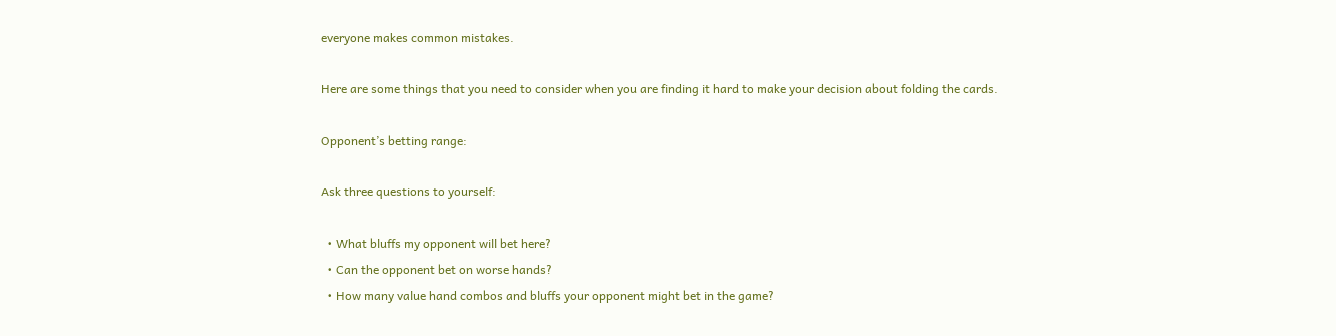everyone makes common mistakes.

Here are some things that you need to consider when you are finding it hard to make your decision about folding the cards.

Opponent’s betting range:

Ask three questions to yourself:

  • What bluffs my opponent will bet here?
  • Can the opponent bet on worse hands?
  • How many value hand combos and bluffs your opponent might bet in the game?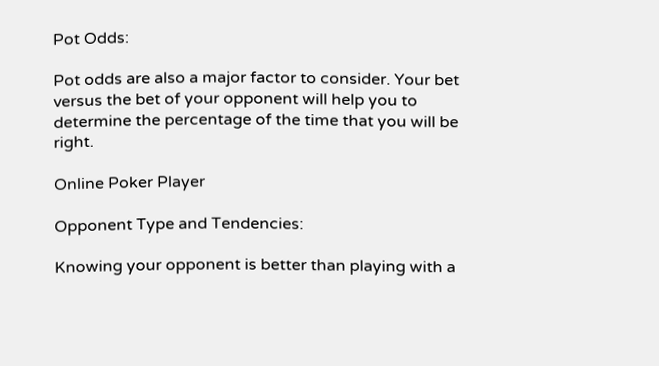Pot Odds:

Pot odds are also a major factor to consider. Your bet versus the bet of your opponent will help you to determine the percentage of the time that you will be right.

Online Poker Player

Opponent Type and Tendencies:

Knowing your opponent is better than playing with a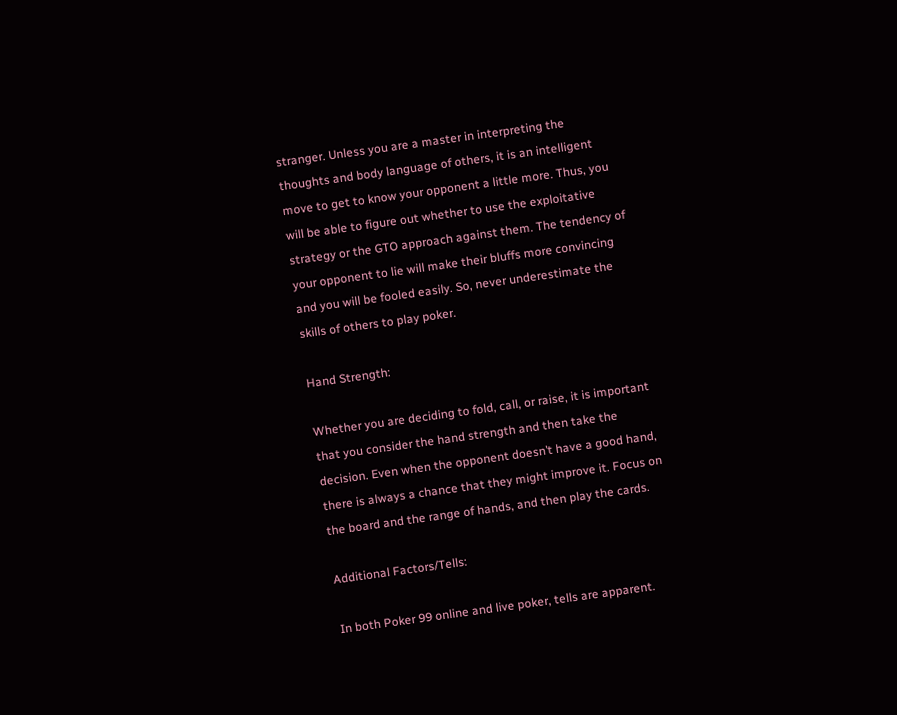stranger. Unless you are a master in interpreting the thoughts and body language of others, it is an intelligent move to get to know your opponent a little more. Thus, you will be able to figure out whether to use the exploitative strategy or the GTO approach against them. The tendency of your opponent to lie will make their bluffs more convincing and you will be fooled easily. So, never underestimate the skills of others to play poker.

Hand Strength:

Whether you are deciding to fold, call, or raise, it is important that you consider the hand strength and then take the decision. Even when the opponent doesn’t have a good hand, there is always a chance that they might improve it. Focus on the board and the range of hands, and then play the cards.

Additional Factors/Tells:

In both Poker 99 online and live poker, tells are apparent.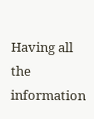Having all the information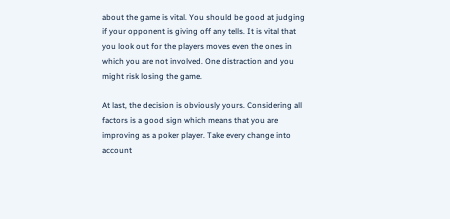about the game is vital. You should be good at judging if your opponent is giving off any tells. It is vital that you look out for the players moves even the ones in which you are not involved. One distraction and you might risk losing the game.

At last, the decision is obviously yours. Considering all factors is a good sign which means that you are improving as a poker player. Take every change into account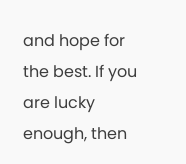and hope for the best. If you are lucky enough, then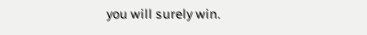you will surely win.